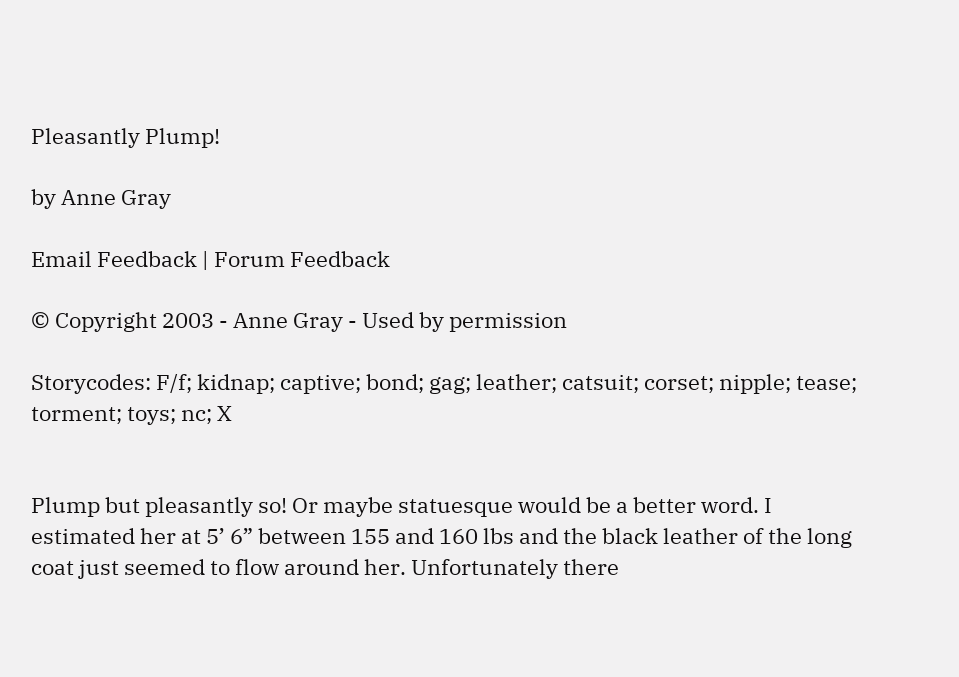Pleasantly Plump!

by Anne Gray

Email Feedback | Forum Feedback

© Copyright 2003 - Anne Gray - Used by permission

Storycodes: F/f; kidnap; captive; bond; gag; leather; catsuit; corset; nipple; tease; torment; toys; nc; X


Plump but pleasantly so! Or maybe statuesque would be a better word. I estimated her at 5’ 6” between 155 and 160 lbs and the black leather of the long coat just seemed to flow around her. Unfortunately there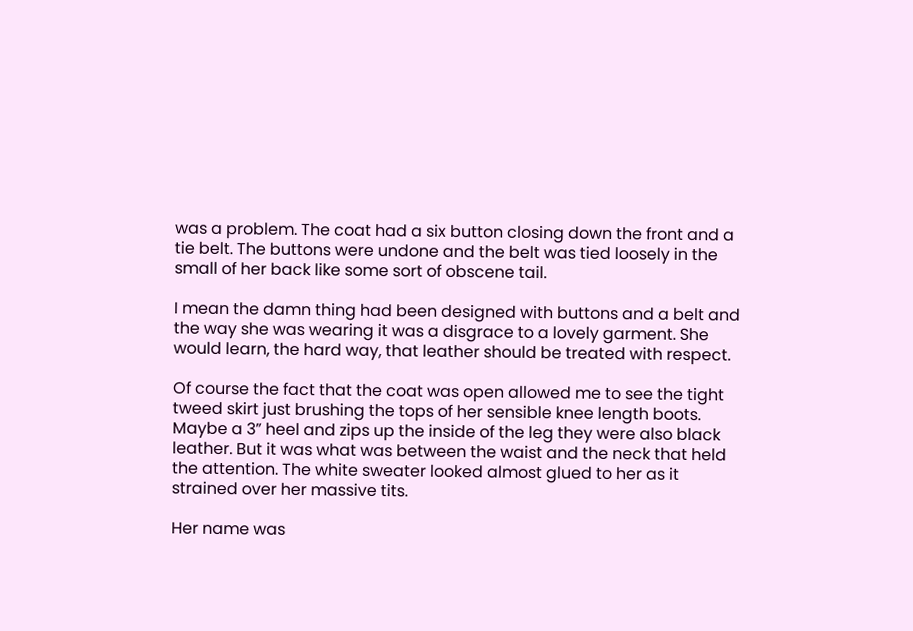was a problem. The coat had a six button closing down the front and a tie belt. The buttons were undone and the belt was tied loosely in the small of her back like some sort of obscene tail.

I mean the damn thing had been designed with buttons and a belt and the way she was wearing it was a disgrace to a lovely garment. She would learn, the hard way, that leather should be treated with respect.

Of course the fact that the coat was open allowed me to see the tight tweed skirt just brushing the tops of her sensible knee length boots. Maybe a 3” heel and zips up the inside of the leg they were also black leather. But it was what was between the waist and the neck that held the attention. The white sweater looked almost glued to her as it strained over her massive tits.

Her name was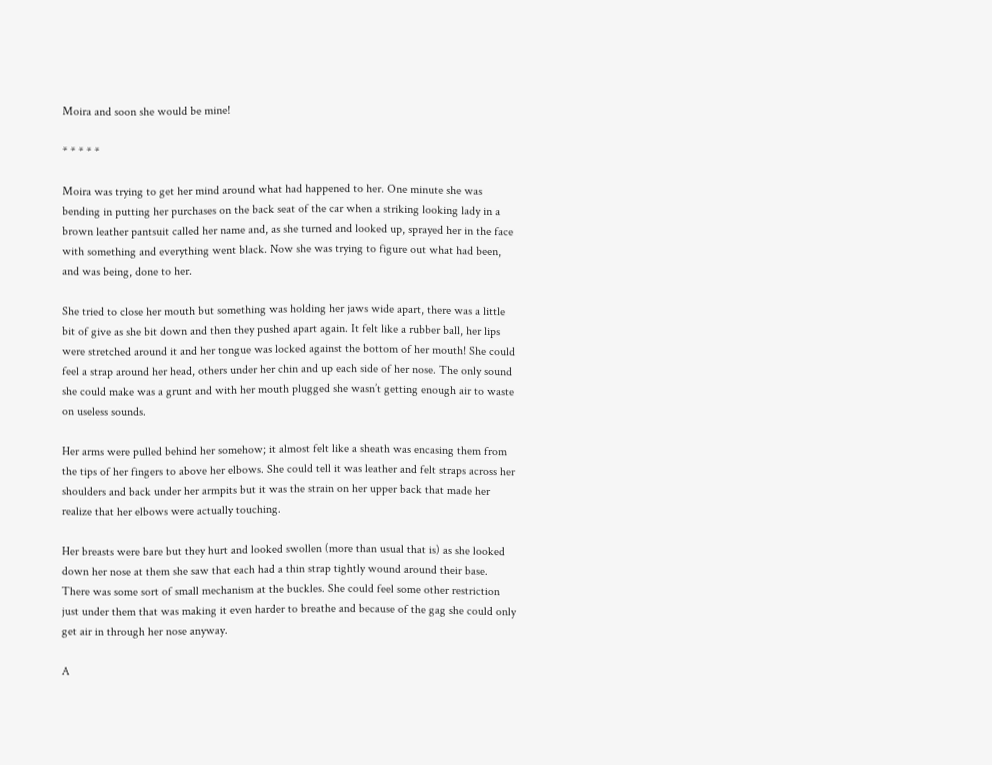Moira and soon she would be mine!

* * * * *

Moira was trying to get her mind around what had happened to her. One minute she was bending in putting her purchases on the back seat of the car when a striking looking lady in a brown leather pantsuit called her name and, as she turned and looked up, sprayed her in the face with something and everything went black. Now she was trying to figure out what had been, and was being, done to her.

She tried to close her mouth but something was holding her jaws wide apart, there was a little bit of give as she bit down and then they pushed apart again. It felt like a rubber ball, her lips were stretched around it and her tongue was locked against the bottom of her mouth! She could feel a strap around her head, others under her chin and up each side of her nose. The only sound she could make was a grunt and with her mouth plugged she wasn’t getting enough air to waste on useless sounds.

Her arms were pulled behind her somehow; it almost felt like a sheath was encasing them from the tips of her fingers to above her elbows. She could tell it was leather and felt straps across her shoulders and back under her armpits but it was the strain on her upper back that made her realize that her elbows were actually touching.

Her breasts were bare but they hurt and looked swollen (more than usual that is) as she looked down her nose at them she saw that each had a thin strap tightly wound around their base. There was some sort of small mechanism at the buckles. She could feel some other restriction just under them that was making it even harder to breathe and because of the gag she could only get air in through her nose anyway.

A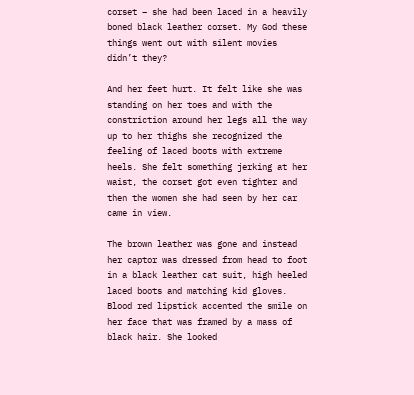corset – she had been laced in a heavily boned black leather corset. My God these things went out with silent movies didn’t they?

And her feet hurt. It felt like she was standing on her toes and with the constriction around her legs all the way up to her thighs she recognized the feeling of laced boots with extreme heels. She felt something jerking at her waist, the corset got even tighter and then the women she had seen by her car came in view.

The brown leather was gone and instead her captor was dressed from head to foot in a black leather cat suit, high heeled laced boots and matching kid gloves. Blood red lipstick accented the smile on her face that was framed by a mass of black hair. She looked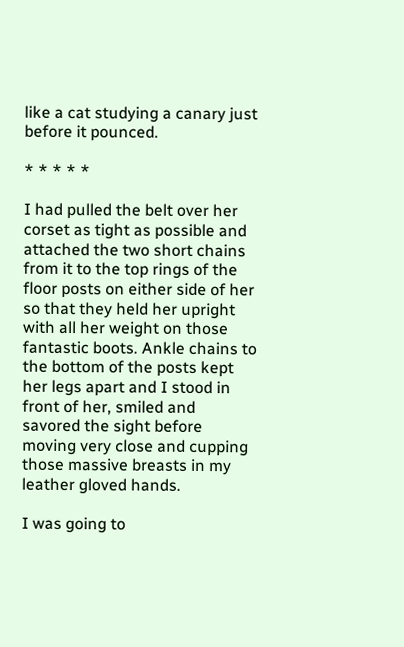like a cat studying a canary just before it pounced.

* * * * *

I had pulled the belt over her corset as tight as possible and attached the two short chains from it to the top rings of the floor posts on either side of her so that they held her upright with all her weight on those fantastic boots. Ankle chains to the bottom of the posts kept her legs apart and I stood in front of her, smiled and savored the sight before moving very close and cupping those massive breasts in my leather gloved hands.

I was going to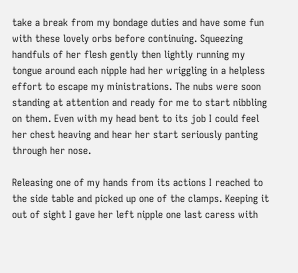take a break from my bondage duties and have some fun with these lovely orbs before continuing. Squeezing handfuls of her flesh gently then lightly running my tongue around each nipple had her wriggling in a helpless effort to escape my ministrations. The nubs were soon standing at attention and ready for me to start nibbling on them. Even with my head bent to its job I could feel her chest heaving and hear her start seriously panting through her nose.

Releasing one of my hands from its actions I reached to the side table and picked up one of the clamps. Keeping it out of sight I gave her left nipple one last caress with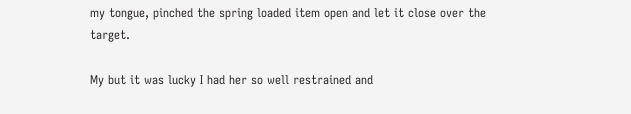my tongue, pinched the spring loaded item open and let it close over the target.

My but it was lucky I had her so well restrained and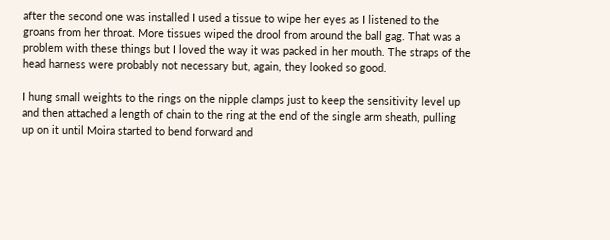after the second one was installed I used a tissue to wipe her eyes as I listened to the groans from her throat. More tissues wiped the drool from around the ball gag. That was a problem with these things but I loved the way it was packed in her mouth. The straps of the head harness were probably not necessary but, again, they looked so good.

I hung small weights to the rings on the nipple clamps just to keep the sensitivity level up and then attached a length of chain to the ring at the end of the single arm sheath, pulling up on it until Moira started to bend forward and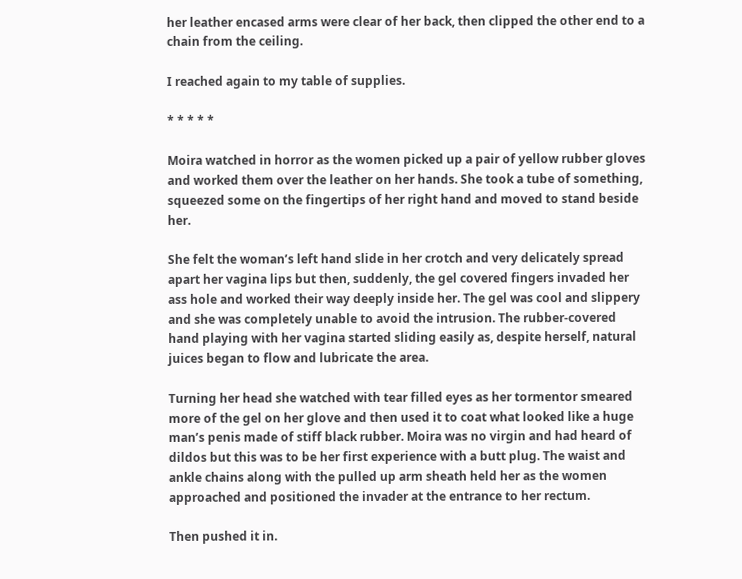her leather encased arms were clear of her back, then clipped the other end to a chain from the ceiling.

I reached again to my table of supplies.

* * * * *

Moira watched in horror as the women picked up a pair of yellow rubber gloves and worked them over the leather on her hands. She took a tube of something, squeezed some on the fingertips of her right hand and moved to stand beside her.

She felt the woman’s left hand slide in her crotch and very delicately spread apart her vagina lips but then, suddenly, the gel covered fingers invaded her ass hole and worked their way deeply inside her. The gel was cool and slippery and she was completely unable to avoid the intrusion. The rubber-covered hand playing with her vagina started sliding easily as, despite herself, natural juices began to flow and lubricate the area.

Turning her head she watched with tear filled eyes as her tormentor smeared more of the gel on her glove and then used it to coat what looked like a huge man’s penis made of stiff black rubber. Moira was no virgin and had heard of dildos but this was to be her first experience with a butt plug. The waist and ankle chains along with the pulled up arm sheath held her as the women approached and positioned the invader at the entrance to her rectum.

Then pushed it in.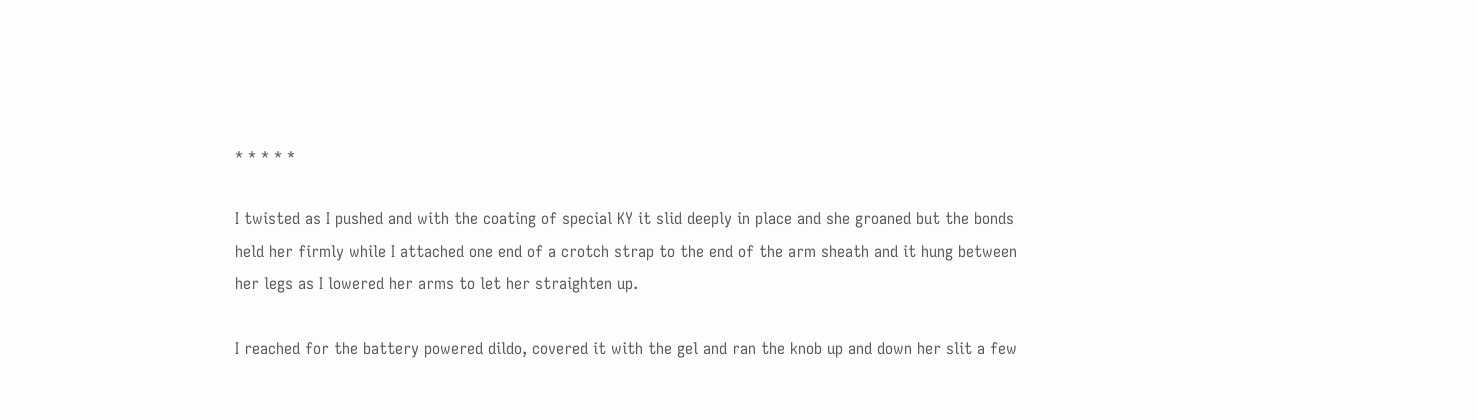* * * * *

I twisted as I pushed and with the coating of special KY it slid deeply in place and she groaned but the bonds held her firmly while I attached one end of a crotch strap to the end of the arm sheath and it hung between her legs as I lowered her arms to let her straighten up.

I reached for the battery powered dildo, covered it with the gel and ran the knob up and down her slit a few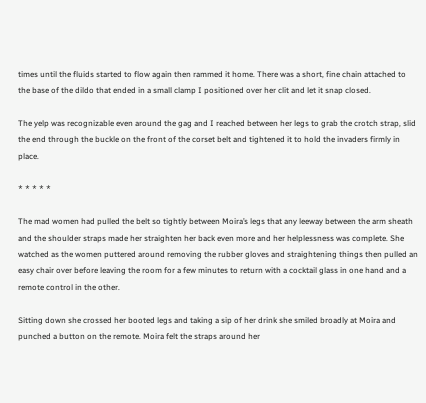times until the fluids started to flow again then rammed it home. There was a short, fine chain attached to the base of the dildo that ended in a small clamp I positioned over her clit and let it snap closed.

The yelp was recognizable even around the gag and I reached between her legs to grab the crotch strap, slid the end through the buckle on the front of the corset belt and tightened it to hold the invaders firmly in place.

* * * * *

The mad women had pulled the belt so tightly between Moira’s legs that any leeway between the arm sheath and the shoulder straps made her straighten her back even more and her helplessness was complete. She watched as the women puttered around removing the rubber gloves and straightening things then pulled an easy chair over before leaving the room for a few minutes to return with a cocktail glass in one hand and a remote control in the other.

Sitting down she crossed her booted legs and taking a sip of her drink she smiled broadly at Moira and punched a button on the remote. Moira felt the straps around her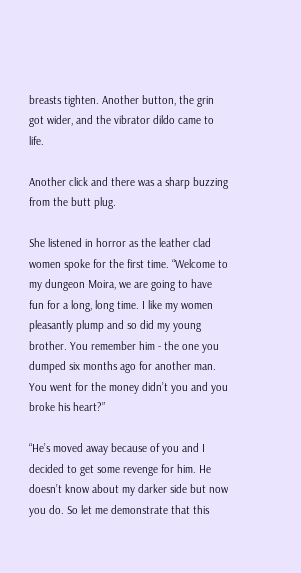breasts tighten. Another button, the grin got wider, and the vibrator dildo came to life.

Another click and there was a sharp buzzing from the butt plug.

She listened in horror as the leather clad women spoke for the first time. “Welcome to my dungeon Moira, we are going to have fun for a long, long time. I like my women pleasantly plump and so did my young brother. You remember him - the one you dumped six months ago for another man. You went for the money didn’t you and you broke his heart?”

“He’s moved away because of you and I decided to get some revenge for him. He doesn’t know about my darker side but now you do. So let me demonstrate that this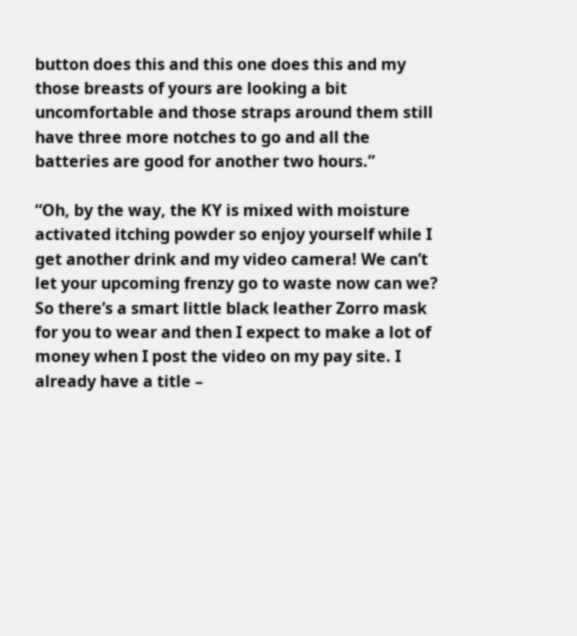button does this and this one does this and my those breasts of yours are looking a bit uncomfortable and those straps around them still have three more notches to go and all the batteries are good for another two hours.”

“Oh, by the way, the KY is mixed with moisture activated itching powder so enjoy yourself while I get another drink and my video camera! We can’t let your upcoming frenzy go to waste now can we? So there’s a smart little black leather Zorro mask for you to wear and then I expect to make a lot of money when I post the video on my pay site. I already have a title –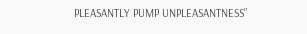PLEASANTLY PUMP UNPLEASANTNESS”